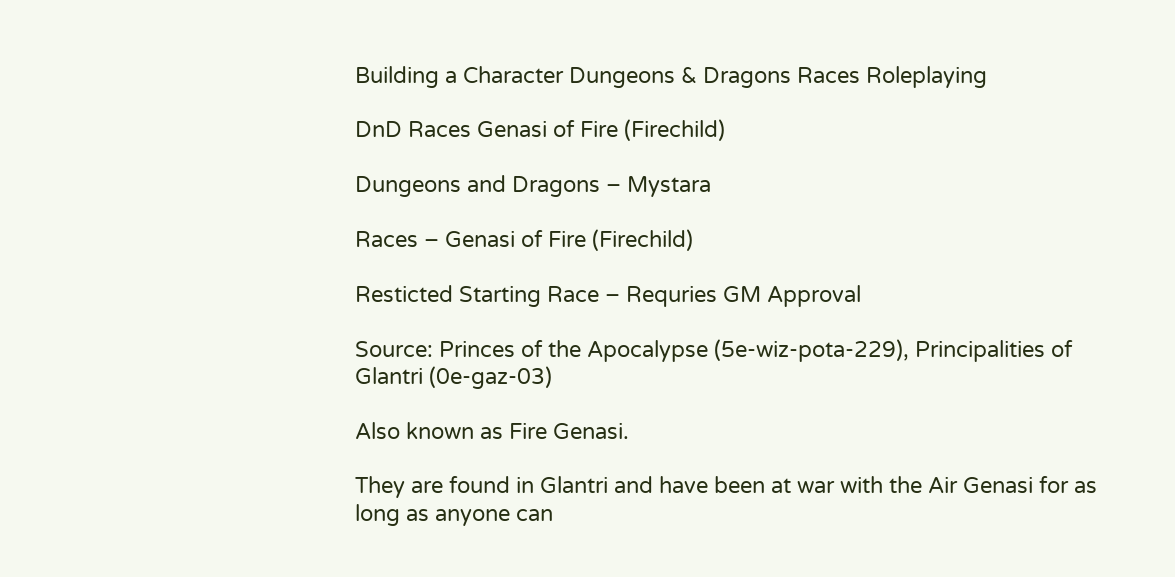Building a Character Dungeons & Dragons Races Roleplaying

DnD Races Genasi of Fire (Firechild)

Dungeons and Dragons – Mystara

Races – Genasi of Fire (Firechild)

Resticted Starting Race – Requries GM Approval

Source: Princes of the Apocalypse (5e-wiz-pota-229), Principalities of Glantri (0e-gaz-03)

Also known as Fire Genasi.

They are found in Glantri and have been at war with the Air Genasi for as long as anyone can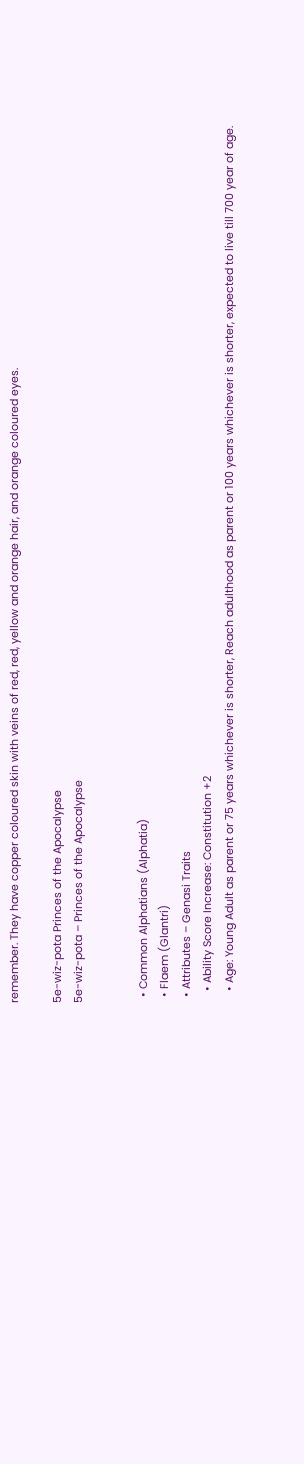remember. They have copper coloured skin with veins of red, red, yellow and orange hair, and orange coloured eyes.

5e-wiz-pota Princes of the Apocalypse
5e-wiz-pota – Princes of the Apocalypse


  • Common Alphatians (Alphatia)
  • Flaem (Glantri)
  • Attributes – Genasi Traits
    • Ability Score Increase: Constitution +2
    • Age: Young Adult as parent or 75 years whichever is shorter, Reach adulthood as parent or 100 years whichever is shorter, expected to live till 700 year of age.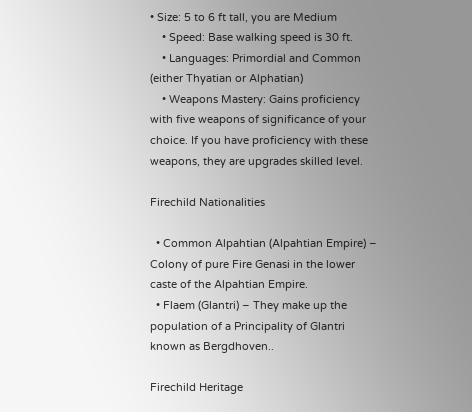• Size: 5 to 6 ft tall, you are Medium
    • Speed: Base walking speed is 30 ft.
    • Languages: Primordial and Common (either Thyatian or Alphatian)
    • Weapons Mastery: Gains proficiency with five weapons of significance of your choice. If you have proficiency with these weapons, they are upgrades skilled level.

Firechild Nationalities

  • Common Alpahtian (Alpahtian Empire) – Colony of pure Fire Genasi in the lower caste of the Alpahtian Empire.
  • Flaem (Glantri) – They make up the population of a Principality of Glantri known as Bergdhoven..

Firechild Heritage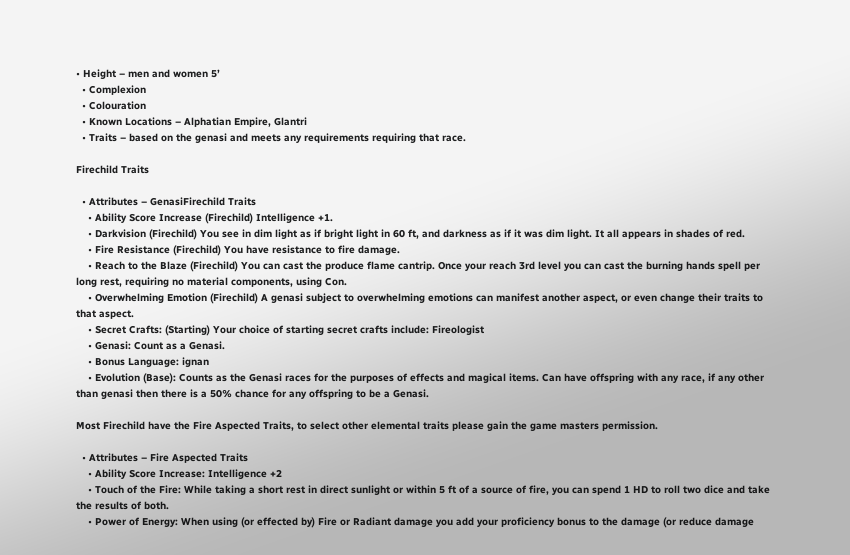• Height – men and women 5’
  • Complexion
  • Colouration
  • Known Locations – Alphatian Empire, Glantri
  • Traits – based on the genasi and meets any requirements requiring that race.

Firechild Traits

  • Attributes – GenasiFirechild Traits
    • Ability Score Increase (Firechild) Intelligence +1.
    • Darkvision (Firechild) You see in dim light as if bright light in 60 ft, and darkness as if it was dim light. It all appears in shades of red.
    • Fire Resistance (Firechild) You have resistance to fire damage.
    • Reach to the Blaze (Firechild) You can cast the produce flame cantrip. Once your reach 3rd level you can cast the burning hands spell per long rest, requiring no material components, using Con.
    • Overwhelming Emotion (Firechild) A genasi subject to overwhelming emotions can manifest another aspect, or even change their traits to that aspect.
    • Secret Crafts: (Starting) Your choice of starting secret crafts include: Fireologist
    • Genasi: Count as a Genasi.
    • Bonus Language: ignan
    • Evolution (Base): Counts as the Genasi races for the purposes of effects and magical items. Can have offspring with any race, if any other than genasi then there is a 50% chance for any offspring to be a Genasi.

Most Firechild have the Fire Aspected Traits, to select other elemental traits please gain the game masters permission.

  • Attributes – Fire Aspected Traits
    • Ability Score Increase: Intelligence +2
    • Touch of the Fire: While taking a short rest in direct sunlight or within 5 ft of a source of fire, you can spend 1 HD to roll two dice and take the results of both.
    • Power of Energy: When using (or effected by) Fire or Radiant damage you add your proficiency bonus to the damage (or reduce damage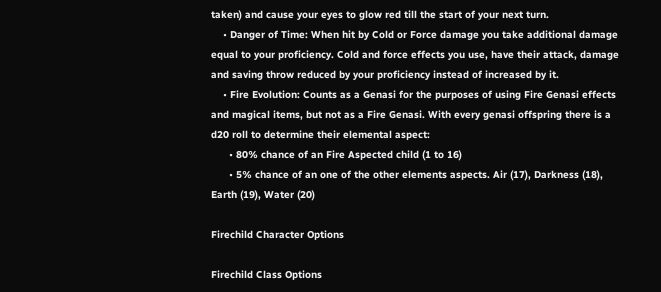taken) and cause your eyes to glow red till the start of your next turn.
    • Danger of Time: When hit by Cold or Force damage you take additional damage equal to your proficiency. Cold and force effects you use, have their attack, damage and saving throw reduced by your proficiency instead of increased by it.
    • Fire Evolution: Counts as a Genasi for the purposes of using Fire Genasi effects and magical items, but not as a Fire Genasi. With every genasi offspring there is a d20 roll to determine their elemental aspect:
      • 80% chance of an Fire Aspected child (1 to 16)
      • 5% chance of an one of the other elements aspects. Air (17), Darkness (18), Earth (19), Water (20)

Firechild Character Options

Firechild Class Options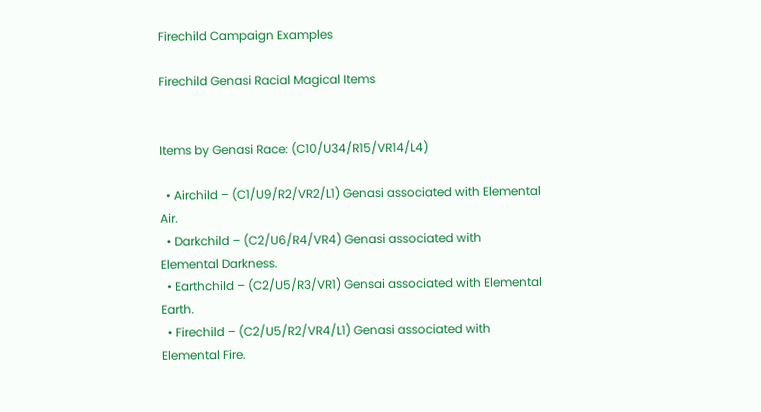Firechild Campaign Examples

Firechild Genasi Racial Magical Items


Items by Genasi Race: (C10/U34/R15/VR14/L4)

  • Airchild – (C1/U9/R2/VR2/L1) Genasi associated with Elemental Air.
  • Darkchild – (C2/U6/R4/VR4) Genasi associated with Elemental Darkness.
  • Earthchild – (C2/U5/R3/VR1) Gensai associated with Elemental Earth.
  • Firechild – (C2/U5/R2/VR4/L1) Genasi associated with Elemental Fire.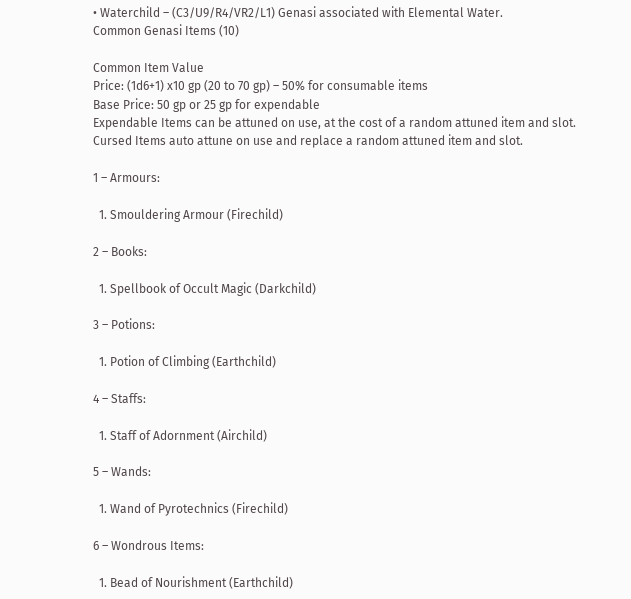• Waterchild – (C3/U9/R4/VR2/L1) Genasi associated with Elemental Water.
Common Genasi Items (10)

Common Item Value
Price: (1d6+1) x10 gp (20 to 70 gp) – 50% for consumable items
Base Price: 50 gp or 25 gp for expendable
Expendable Items can be attuned on use, at the cost of a random attuned item and slot.
Cursed Items auto attune on use and replace a random attuned item and slot.

1 – Armours:

  1. Smouldering Armour (Firechild)

2 – Books:

  1. Spellbook of Occult Magic (Darkchild)

3 – Potions:

  1. Potion of Climbing (Earthchild)

4 – Staffs:

  1. Staff of Adornment (Airchild)

5 – Wands:

  1. Wand of Pyrotechnics (Firechild)

6 – Wondrous Items:

  1. Bead of Nourishment (Earthchild)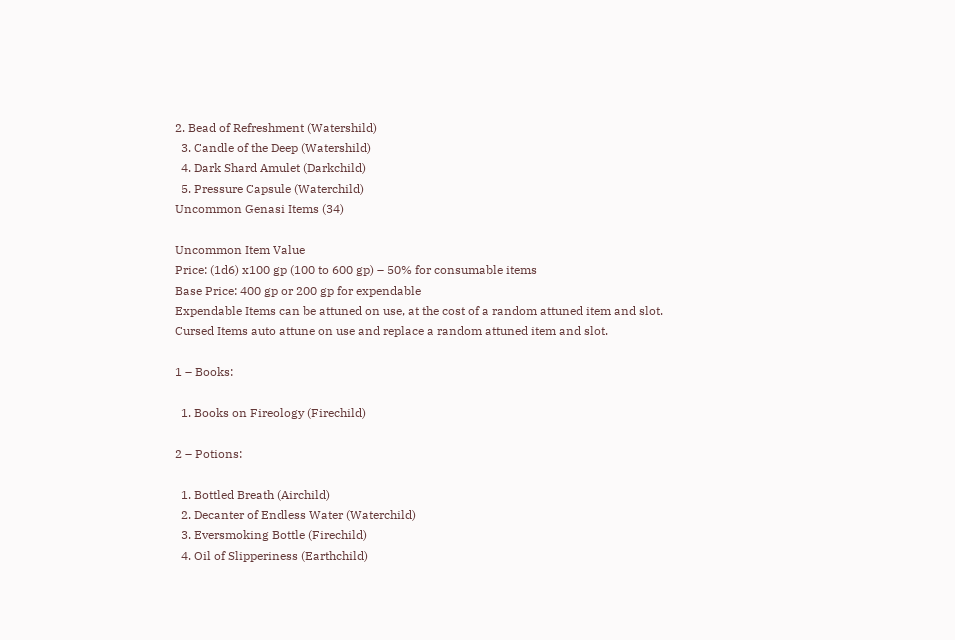2. Bead of Refreshment (Watershild)
  3. Candle of the Deep (Watershild)
  4. Dark Shard Amulet (Darkchild)
  5. Pressure Capsule (Waterchild)
Uncommon Genasi Items (34)

Uncommon Item Value
Price: (1d6) x100 gp (100 to 600 gp) – 50% for consumable items
Base Price: 400 gp or 200 gp for expendable
Expendable Items can be attuned on use, at the cost of a random attuned item and slot.
Cursed Items auto attune on use and replace a random attuned item and slot.

1 – Books:

  1. Books on Fireology (Firechild)

2 – Potions:

  1. Bottled Breath (Airchild)
  2. Decanter of Endless Water (Waterchild)
  3. Eversmoking Bottle (Firechild)
  4. Oil of Slipperiness (Earthchild)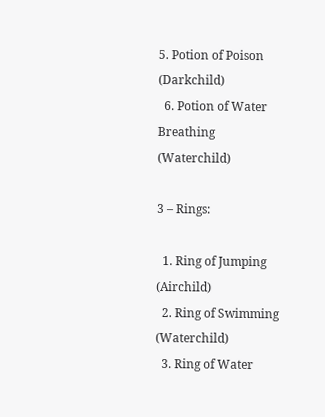5. Potion of Poison (Darkchild)
  6. Potion of Water Breathing (Waterchild)

3 – Rings:

  1. Ring of Jumping (Airchild)
  2. Ring of Swimming (Waterchild)
  3. Ring of Water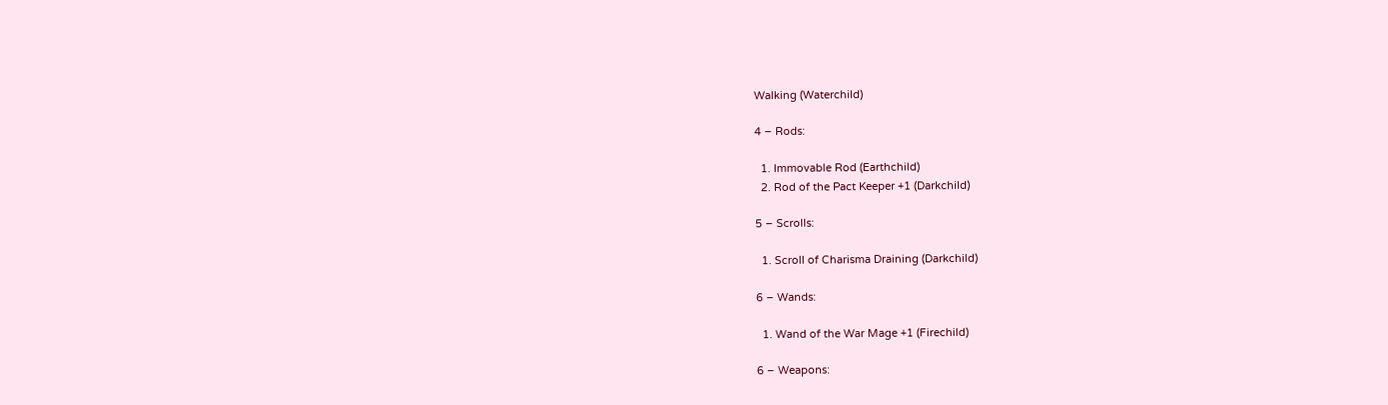Walking (Waterchild)

4 – Rods:

  1. Immovable Rod (Earthchild)
  2. Rod of the Pact Keeper +1 (Darkchild)

5 – Scrolls:

  1. Scroll of Charisma Draining (Darkchild)

6 – Wands:

  1. Wand of the War Mage +1 (Firechild)

6 – Weapons: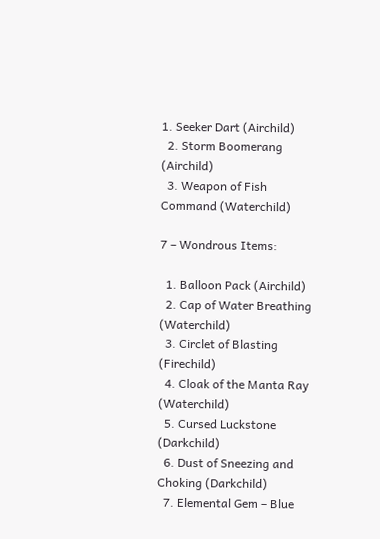1. Seeker Dart (Airchild)
  2. Storm Boomerang (Airchild)
  3. Weapon of Fish Command (Waterchild)

7 – Wondrous Items:

  1. Balloon Pack (Airchild)
  2. Cap of Water Breathing (Waterchild)
  3. Circlet of Blasting (Firechild)
  4. Cloak of the Manta Ray (Waterchild)
  5. Cursed Luckstone (Darkchild)
  6. Dust of Sneezing and Choking (Darkchild)
  7. Elemental Gem – Blue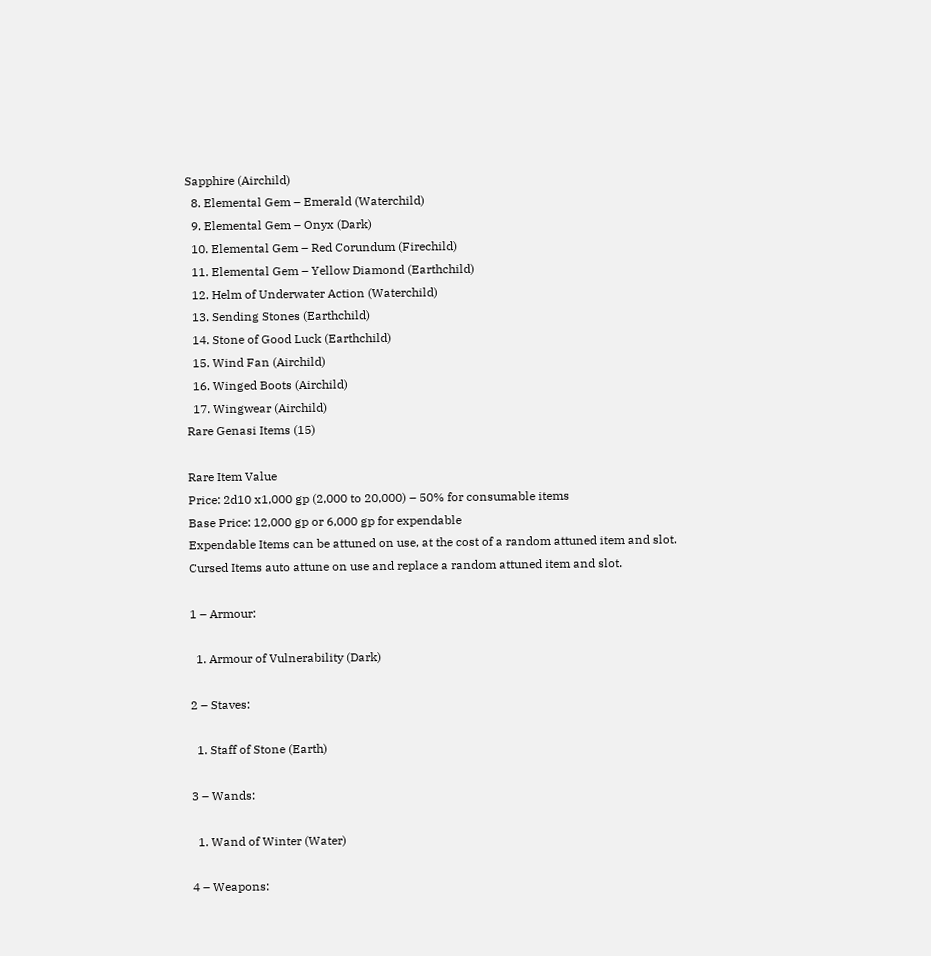Sapphire (Airchild)
  8. Elemental Gem – Emerald (Waterchild)
  9. Elemental Gem – Onyx (Dark)
  10. Elemental Gem – Red Corundum (Firechild)
  11. Elemental Gem – Yellow Diamond (Earthchild)
  12. Helm of Underwater Action (Waterchild)
  13. Sending Stones (Earthchild)
  14. Stone of Good Luck (Earthchild)
  15. Wind Fan (Airchild)
  16. Winged Boots (Airchild)
  17. Wingwear (Airchild)
Rare Genasi Items (15)

Rare Item Value
Price: 2d10 x1,000 gp (2,000 to 20,000) – 50% for consumable items
Base Price: 12,000 gp or 6,000 gp for expendable
Expendable Items can be attuned on use, at the cost of a random attuned item and slot.
Cursed Items auto attune on use and replace a random attuned item and slot.

1 – Armour:

  1. Armour of Vulnerability (Dark)

2 – Staves:

  1. Staff of Stone (Earth)

3 – Wands:

  1. Wand of Winter (Water)

4 – Weapons: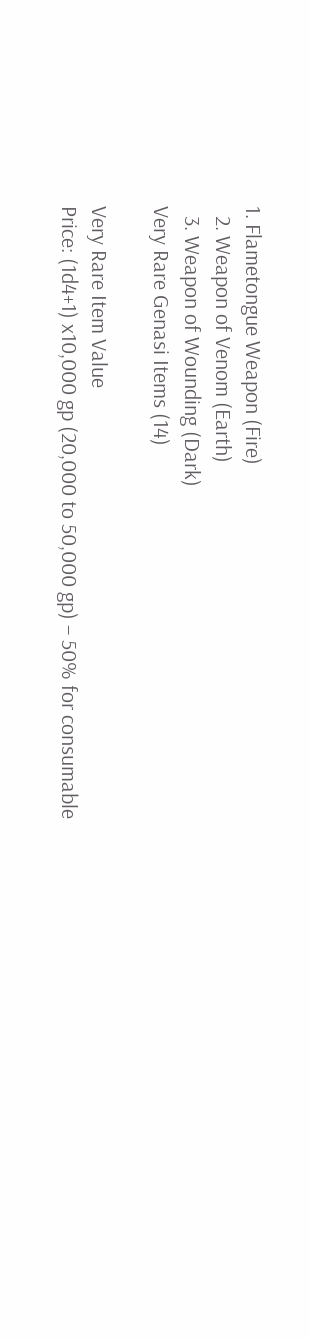1. Flametongue Weapon (Fire)
  2. Weapon of Venom (Earth)
  3. Weapon of Wounding (Dark)
Very Rare Genasi Items (14)

Very Rare Item Value
Price: (1d4+1) x10,000 gp (20,000 to 50,000 gp) – 50% for consumable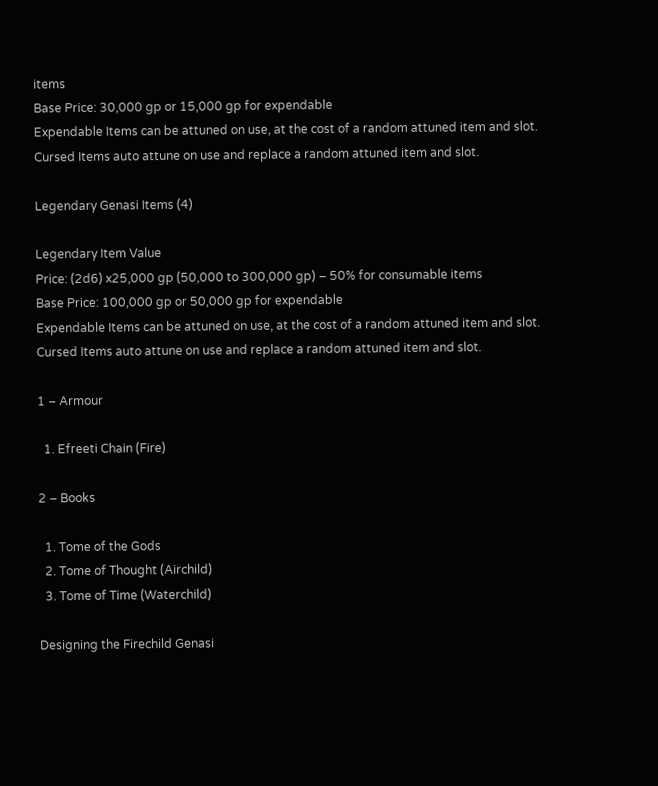items
Base Price: 30,000 gp or 15,000 gp for expendable
Expendable Items can be attuned on use, at the cost of a random attuned item and slot.
Cursed Items auto attune on use and replace a random attuned item and slot.

Legendary Genasi Items (4)

Legendary Item Value
Price: (2d6) x25,000 gp (50,000 to 300,000 gp) – 50% for consumable items
Base Price: 100,000 gp or 50,000 gp for expendable
Expendable Items can be attuned on use, at the cost of a random attuned item and slot.
Cursed Items auto attune on use and replace a random attuned item and slot.

1 – Armour

  1. Efreeti Chain (Fire)

2 – Books

  1. Tome of the Gods
  2. Tome of Thought (Airchild)
  3. Tome of Time (Waterchild)

Designing the Firechild Genasi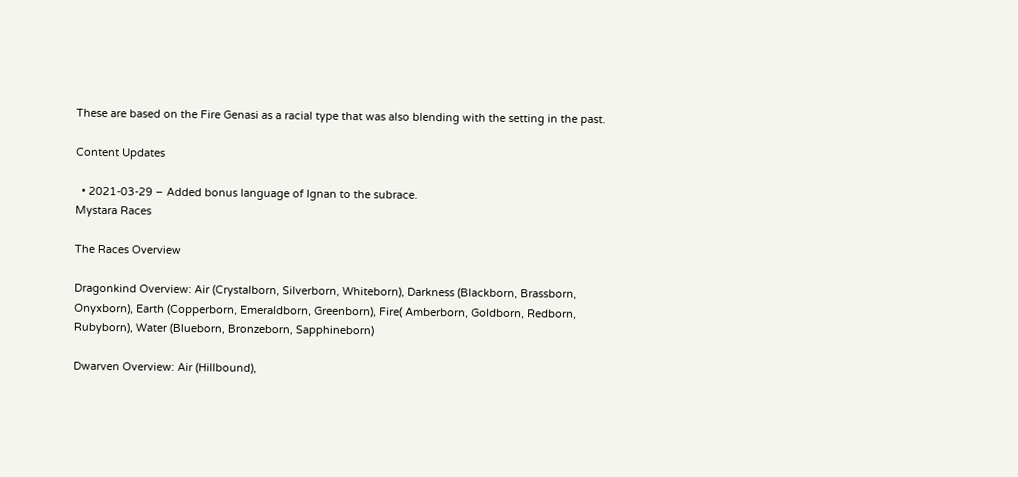These are based on the Fire Genasi as a racial type that was also blending with the setting in the past.

Content Updates

  • 2021-03-29 – Added bonus language of Ignan to the subrace.
Mystara Races

The Races Overview

Dragonkind Overview: Air (Crystalborn, Silverborn, Whiteborn), Darkness (Blackborn, Brassborn, Onyxborn), Earth (Copperborn, Emeraldborn, Greenborn), Fire( Amberborn, Goldborn, Redborn, Rubyborn), Water (Blueborn, Bronzeborn, Sapphineborn)

Dwarven Overview: Air (Hillbound),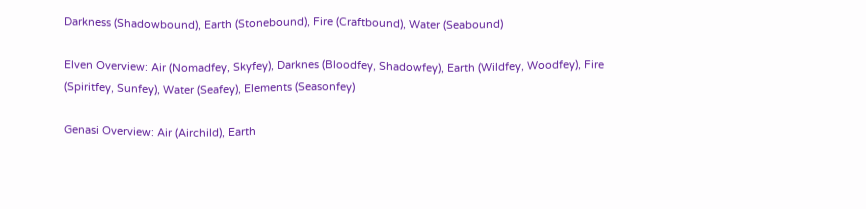Darkness (Shadowbound), Earth (Stonebound), Fire (Craftbound), Water (Seabound)

Elven Overview: Air (Nomadfey, Skyfey), Darknes (Bloodfey, Shadowfey), Earth (Wildfey, Woodfey), Fire (Spiritfey, Sunfey), Water (Seafey), Elements (Seasonfey)

Genasi Overview: Air (Airchild), Earth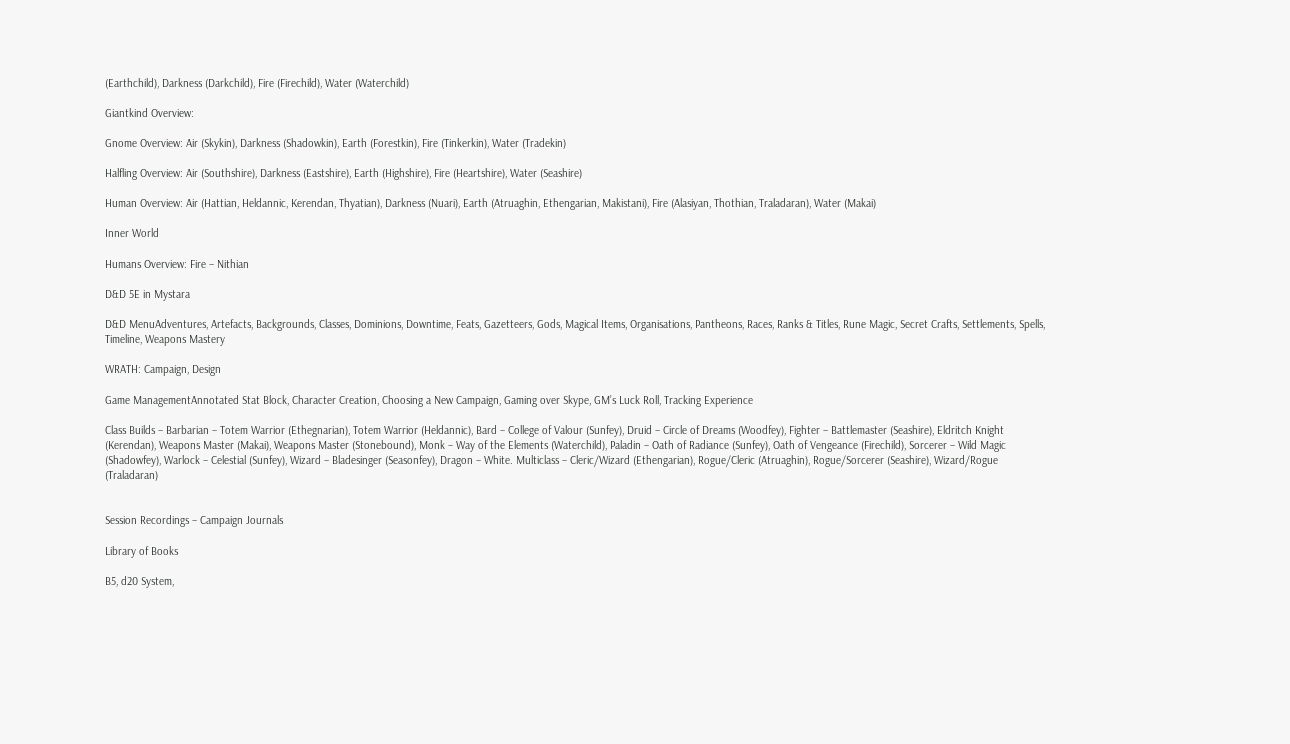(Earthchild), Darkness (Darkchild), Fire (Firechild), Water (Waterchild)

Giantkind Overview:

Gnome Overview: Air (Skykin), Darkness (Shadowkin), Earth (Forestkin), Fire (Tinkerkin), Water (Tradekin)

Halfling Overview: Air (Southshire), Darkness (Eastshire), Earth (Highshire), Fire (Heartshire), Water (Seashire)

Human Overview: Air (Hattian, Heldannic, Kerendan, Thyatian), Darkness (Nuari), Earth (Atruaghin, Ethengarian, Makistani), Fire (Alasiyan, Thothian, Traladaran), Water (Makai)

Inner World

Humans Overview: Fire – Nithian

D&D 5E in Mystara

D&D MenuAdventures, Artefacts, Backgrounds, Classes, Dominions, Downtime, Feats, Gazetteers, Gods, Magical Items, Organisations, Pantheons, Races, Ranks & Titles, Rune Magic, Secret Crafts, Settlements, Spells, Timeline, Weapons Mastery

WRATH: Campaign, Design

Game ManagementAnnotated Stat Block, Character Creation, Choosing a New Campaign, Gaming over Skype, GM’s Luck Roll, Tracking Experience

Class Builds – Barbarian – Totem Warrior (Ethegnarian), Totem Warrior (Heldannic), Bard – College of Valour (Sunfey), Druid – Circle of Dreams (Woodfey), Fighter – Battlemaster (Seashire), Eldritch Knight (Kerendan), Weapons Master (Makai), Weapons Master (Stonebound), Monk – Way of the Elements (Waterchild), Paladin – Oath of Radiance (Sunfey), Oath of Vengeance (Firechild), Sorcerer – Wild Magic (Shadowfey), Warlock – Celestial (Sunfey), Wizard – Bladesinger (Seasonfey), Dragon – White. Multiclass – Cleric/Wizard (Ethengarian), Rogue/Cleric (Atruaghin), Rogue/Sorcerer (Seashire), Wizard/Rogue (Traladaran)


Session Recordings – Campaign Journals

Library of Books

B5, d20 System,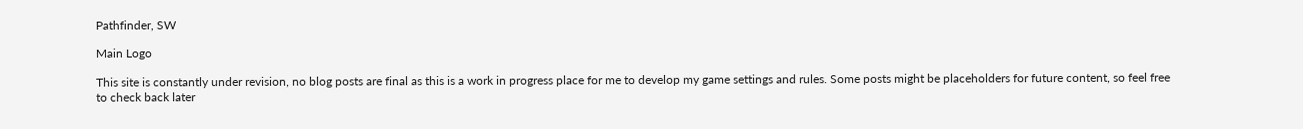Pathfinder, SW

Main Logo

This site is constantly under revision, no blog posts are final as this is a work in progress place for me to develop my game settings and rules. Some posts might be placeholders for future content, so feel free to check back later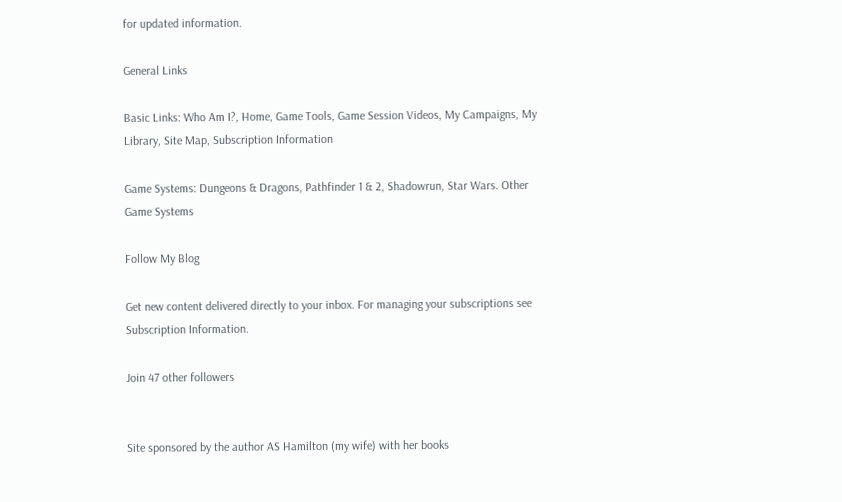for updated information.

General Links

Basic Links: Who Am I?, Home, Game Tools, Game Session Videos, My Campaigns, My Library, Site Map, Subscription Information

Game Systems: Dungeons & Dragons, Pathfinder 1 & 2, Shadowrun, Star Wars. Other Game Systems

Follow My Blog

Get new content delivered directly to your inbox. For managing your subscriptions see Subscription Information.

Join 47 other followers


Site sponsored by the author AS Hamilton (my wife) with her books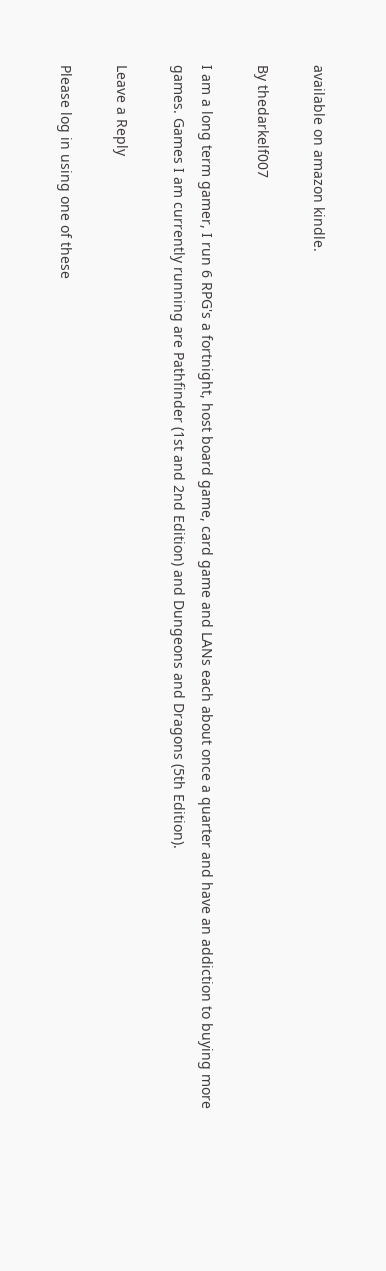available on amazon kindle.

By thedarkelf007

I am a long term gamer, I run 6 RPG's a fortnight, host board game, card game and LANs each about once a quarter and have an addiction to buying more games. Games I am currently running are Pathfinder (1st and 2nd Edition) and Dungeons and Dragons (5th Edition).

Leave a Reply

Please log in using one of these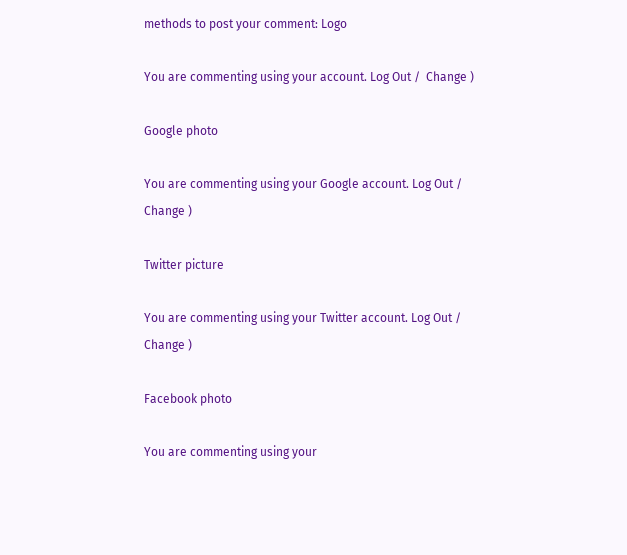methods to post your comment: Logo

You are commenting using your account. Log Out /  Change )

Google photo

You are commenting using your Google account. Log Out /  Change )

Twitter picture

You are commenting using your Twitter account. Log Out /  Change )

Facebook photo

You are commenting using your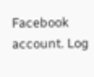Facebook account. Log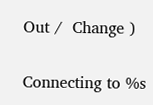Out /  Change )

Connecting to %s